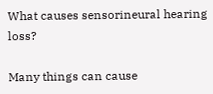What causes sensorineural hearing loss?

Many things can cause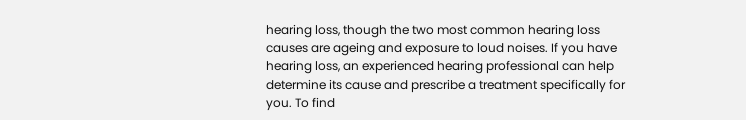hearing loss, though the two most common hearing loss causes are ageing and exposure to loud noises. If you have hearing loss, an experienced hearing professional can help determine its cause and prescribe a treatment specifically for you. To find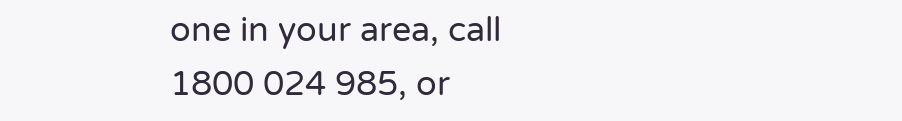one in your area, call 1800 024 985, or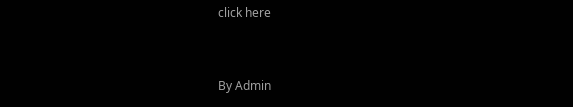click here


By Admin